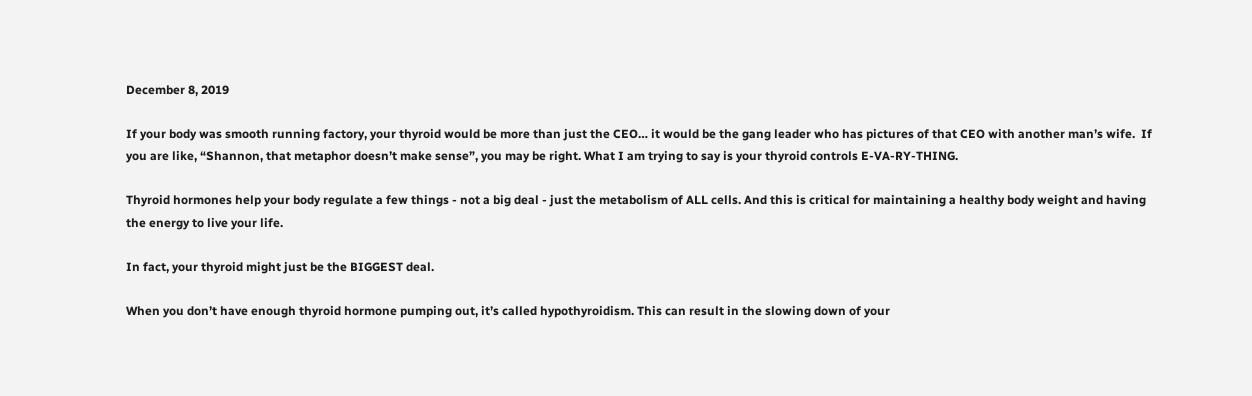December 8, 2019

If your body was smooth running factory, your thyroid would be more than just the CEO… it would be the gang leader who has pictures of that CEO with another man’s wife.  If you are like, “Shannon, that metaphor doesn’t make sense”, you may be right. What I am trying to say is your thyroid controls E-VA-RY-THING.

Thyroid hormones help your body regulate a few things - not a big deal - just the metabolism of ALL cells. And this is critical for maintaining a healthy body weight and having the energy to live your life.

In fact, your thyroid might just be the BIGGEST deal.

When you don’t have enough thyroid hormone pumping out, it’s called hypothyroidism. This can result in the slowing down of your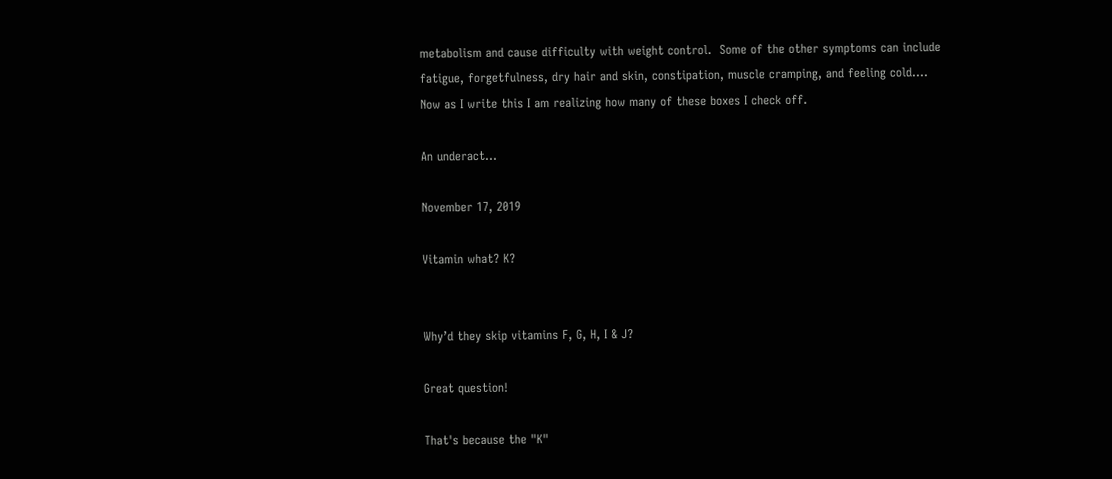metabolism and cause difficulty with weight control.  Some of the other symptoms can include fatigue, forgetfulness, dry hair and skin, constipation, muscle cramping, and feeling cold…. Now as I write this I am realizing how many of these boxes I check off.

An underact...

November 17, 2019

Vitamin what? K?


Why’d they skip vitamins F, G, H, I & J?

Great question!

That's because the "K"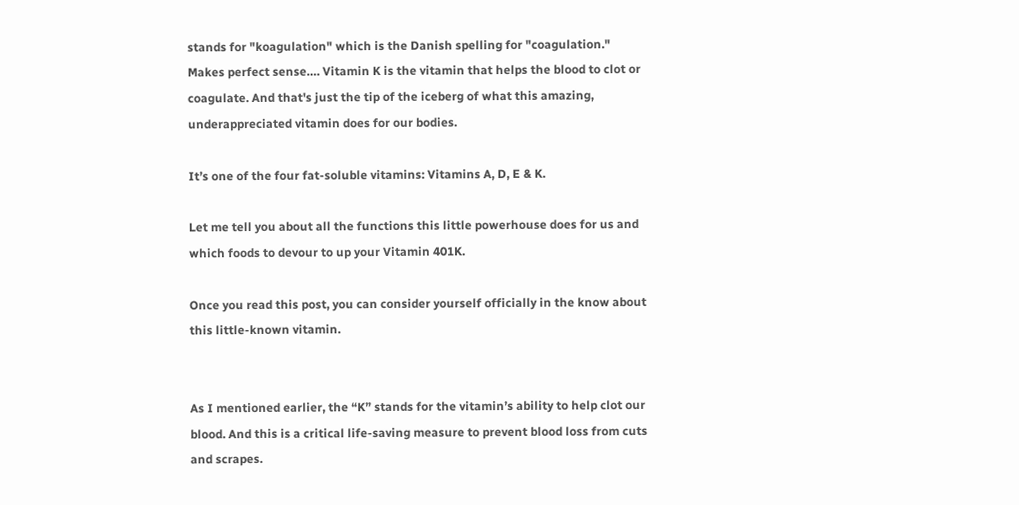stands for "koagulation" which is the Danish spelling for "coagulation." Makes perfect sense…. Vitamin K is the vitamin that helps the blood to clot or coagulate. And that's just the tip of the iceberg of what this amazing, underappreciated vitamin does for our bodies.

It’s one of the four fat-soluble vitamins: Vitamins A, D, E & K.

Let me tell you about all the functions this little powerhouse does for us and which foods to devour to up your Vitamin 401K.

Once you read this post, you can consider yourself officially in the know about this little-known vitamin.


As I mentioned earlier, the “K” stands for the vitamin’s ability to help clot our blood. And this is a critical life-saving measure to prevent blood loss from cuts and scrapes.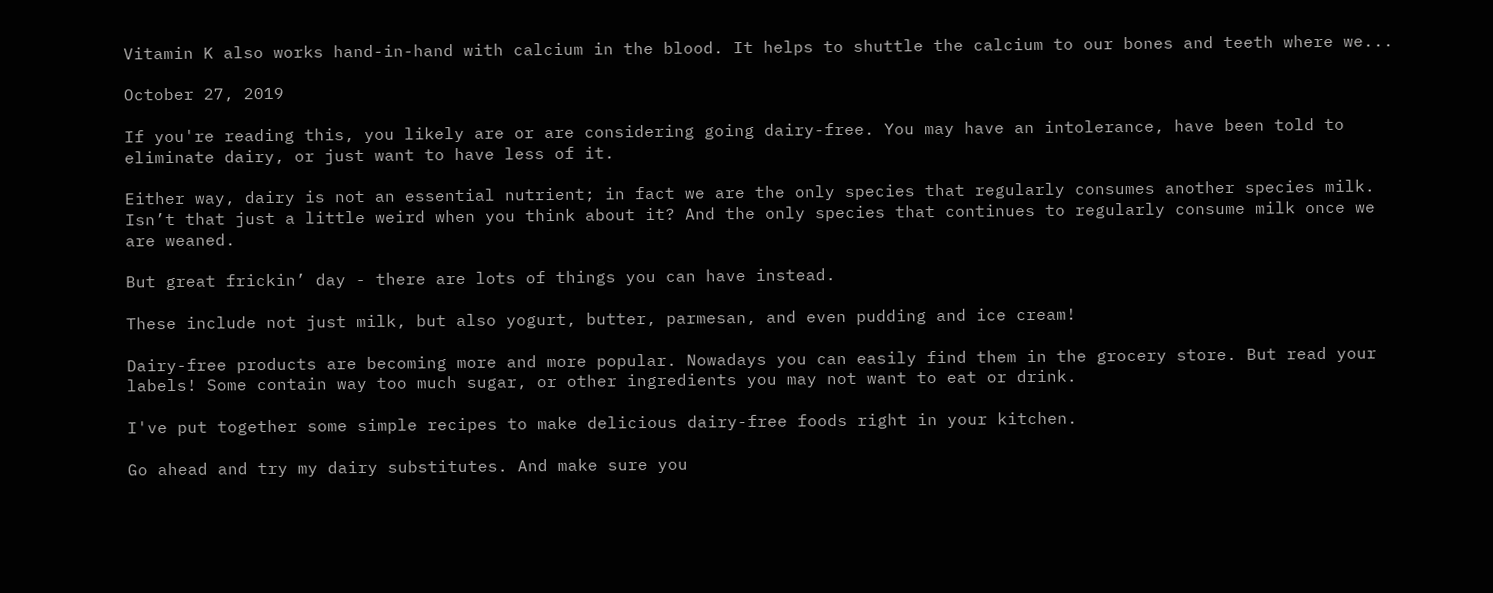Vitamin K also works hand-in-hand with calcium in the blood. It helps to shuttle the calcium to our bones and teeth where we...

October 27, 2019

If you're reading this, you likely are or are considering going dairy-free. You may have an intolerance, have been told to eliminate dairy, or just want to have less of it.

Either way, dairy is not an essential nutrient; in fact we are the only species that regularly consumes another species milk.  Isn’t that just a little weird when you think about it? And the only species that continues to regularly consume milk once we are weaned.

But great frickin’ day - there are lots of things you can have instead.

These include not just milk, but also yogurt, butter, parmesan, and even pudding and ice cream!

Dairy-free products are becoming more and more popular. Nowadays you can easily find them in the grocery store. But read your labels! Some contain way too much sugar, or other ingredients you may not want to eat or drink.

I've put together some simple recipes to make delicious dairy-free foods right in your kitchen.

Go ahead and try my dairy substitutes. And make sure you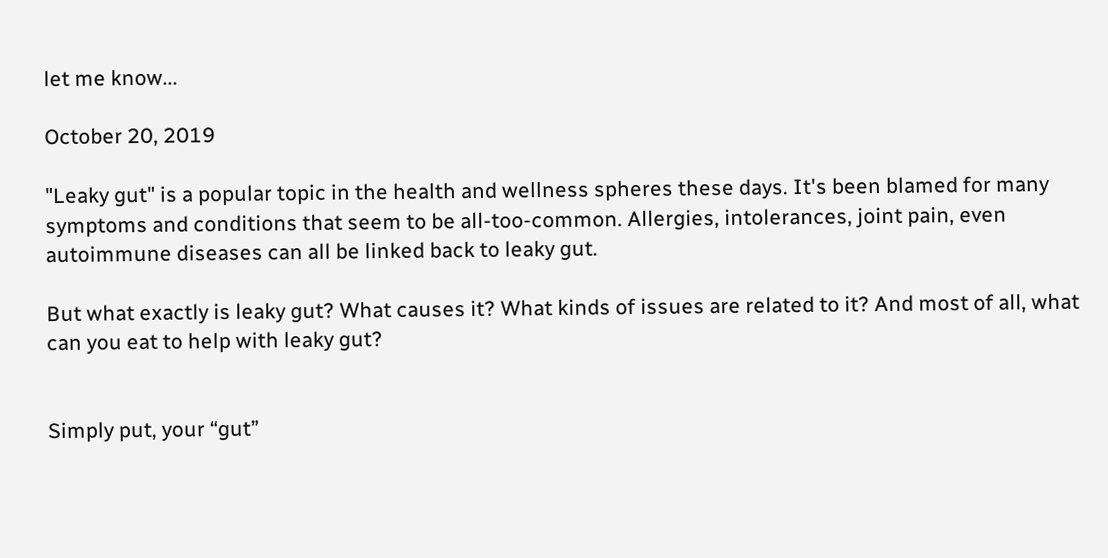let me know...

October 20, 2019

"Leaky gut" is a popular topic in the health and wellness spheres these days. It's been blamed for many symptoms and conditions that seem to be all-too-common. Allergies, intolerances, joint pain, even autoimmune diseases can all be linked back to leaky gut.

But what exactly is leaky gut? What causes it? What kinds of issues are related to it? And most of all, what can you eat to help with leaky gut?


Simply put, your “gut”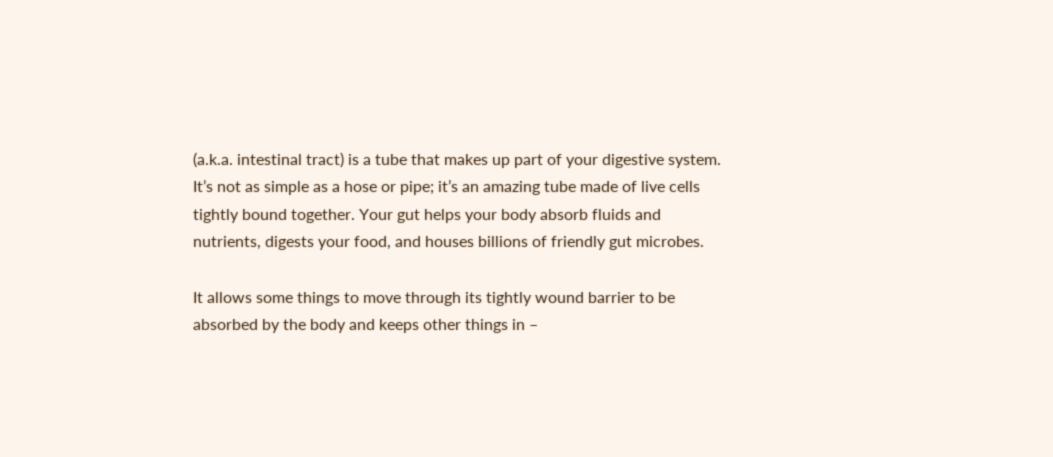(a.k.a. intestinal tract) is a tube that makes up part of your digestive system. It’s not as simple as a hose or pipe; it’s an amazing tube made of live cells tightly bound together. Your gut helps your body absorb fluids and nutrients, digests your food, and houses billions of friendly gut microbes.

It allows some things to move through its tightly wound barrier to be absorbed by the body and keeps other things in –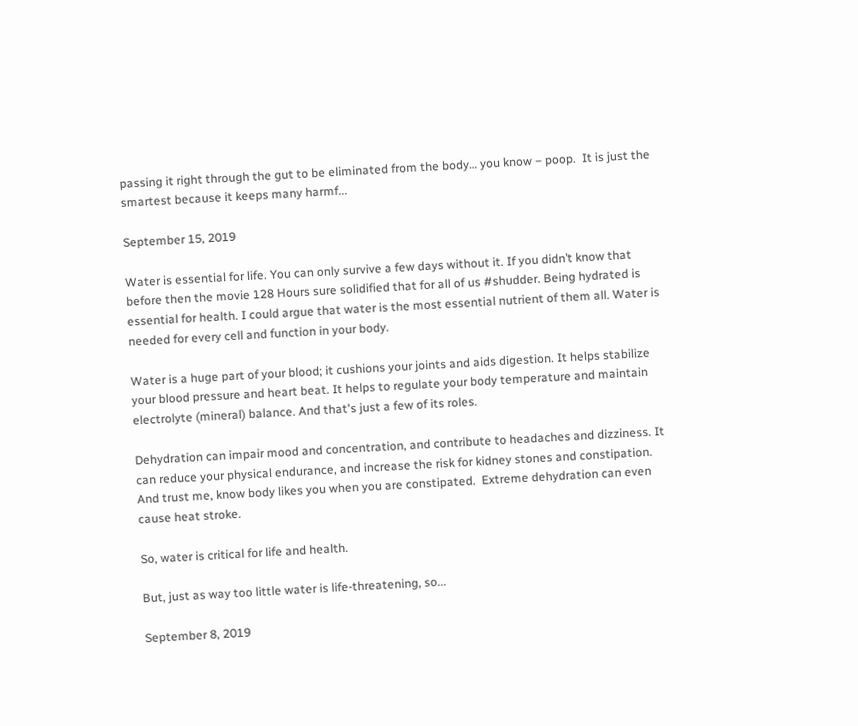passing it right through the gut to be eliminated from the body… you know – poop.  It is just the smartest because it keeps many harmf...

September 15, 2019

Water is essential for life. You can only survive a few days without it. If you didn’t know that before then the movie 128 Hours sure solidified that for all of us #shudder. Being hydrated is essential for health. I could argue that water is the most essential nutrient of them all. Water is needed for every cell and function in your body.

Water is a huge part of your blood; it cushions your joints and aids digestion. It helps stabilize your blood pressure and heart beat. It helps to regulate your body temperature and maintain electrolyte (mineral) balance. And that's just a few of its roles.

Dehydration can impair mood and concentration, and contribute to headaches and dizziness. It can reduce your physical endurance, and increase the risk for kidney stones and constipation. And trust me, know body likes you when you are constipated.  Extreme dehydration can even cause heat stroke.

So, water is critical for life and health.

But, just as way too little water is life-threatening, so...

September 8, 2019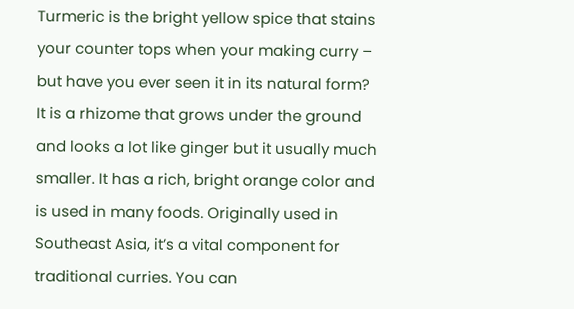Turmeric is the bright yellow spice that stains your counter tops when your making curry – but have you ever seen it in its natural form?  It is a rhizome that grows under the ground and looks a lot like ginger but it usually much smaller. It has a rich, bright orange color and is used in many foods. Originally used in Southeast Asia, it’s a vital component for traditional curries. You can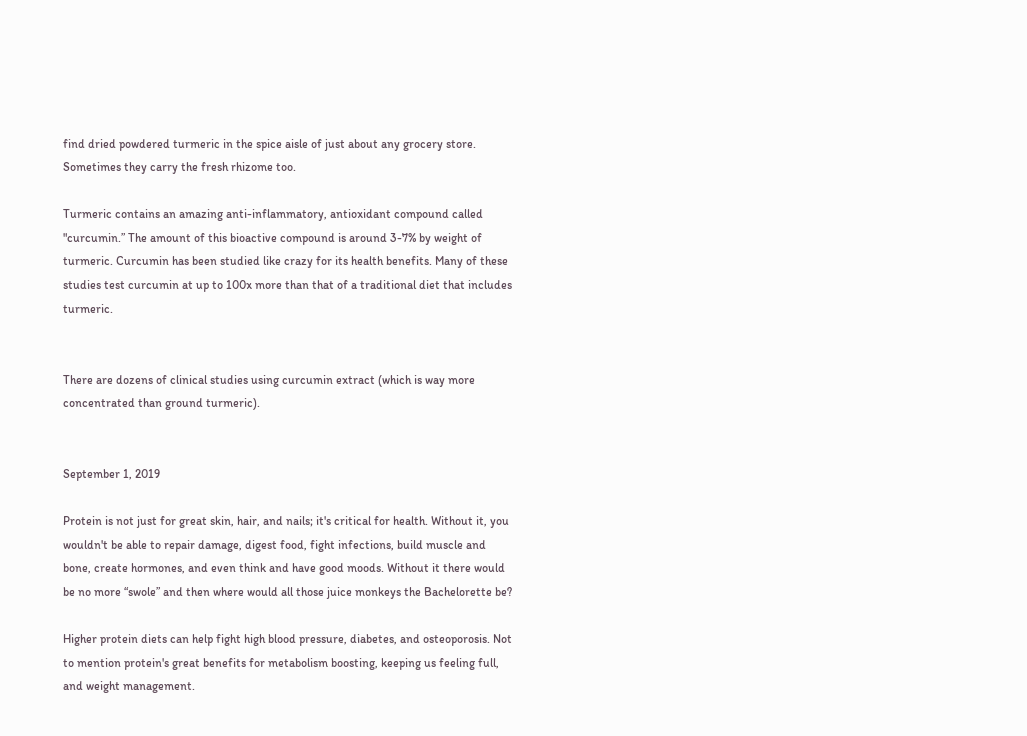find dried powdered turmeric in the spice aisle of just about any grocery store. Sometimes they carry the fresh rhizome too.

Turmeric contains an amazing anti-inflammatory, antioxidant compound called "curcumin.” The amount of this bioactive compound is around 3-7% by weight of turmeric. Curcumin has been studied like crazy for its health benefits. Many of these studies test curcumin at up to 100x more than that of a traditional diet that includes turmeric.


There are dozens of clinical studies using curcumin extract (which is way more concentrated than ground turmeric).


September 1, 2019

Protein is not just for great skin, hair, and nails; it's critical for health. Without it, you wouldn't be able to repair damage, digest food, fight infections, build muscle and bone, create hormones, and even think and have good moods. Without it there would be no more “swole” and then where would all those juice monkeys the Bachelorette be?

Higher protein diets can help fight high blood pressure, diabetes, and osteoporosis. Not to mention protein's great benefits for metabolism boosting, keeping us feeling full, and weight management.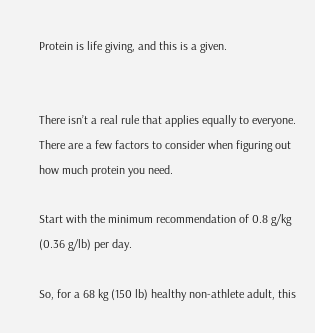Protein is life giving, and this is a given.


There isn’t a real rule that applies equally to everyone. There are a few factors to consider when figuring out how much protein you need.

Start with the minimum recommendation of 0.8 g/kg (0.36 g/lb) per day.

So, for a 68 kg (150 lb) healthy non-athlete adult, this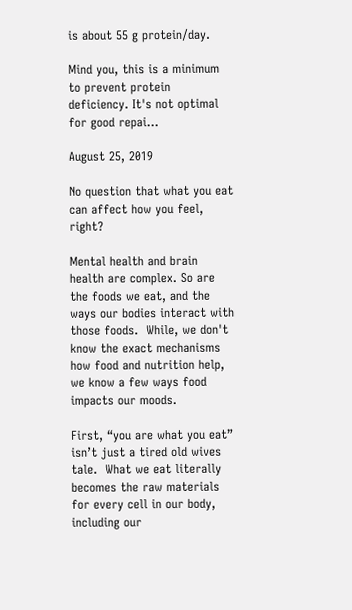is about 55 g protein/day.

Mind you, this is a minimum to prevent protein deficiency. It's not optimal for good repai...

August 25, 2019

No question that what you eat can affect how you feel, right?

Mental health and brain health are complex. So are the foods we eat, and the ways our bodies interact with those foods.  While, we don't know the exact mechanisms how food and nutrition help, we know a few ways food impacts our moods.

First, “you are what you eat” isn’t just a tired old wives tale.  What we eat literally becomes the raw materials for every cell in our body, including our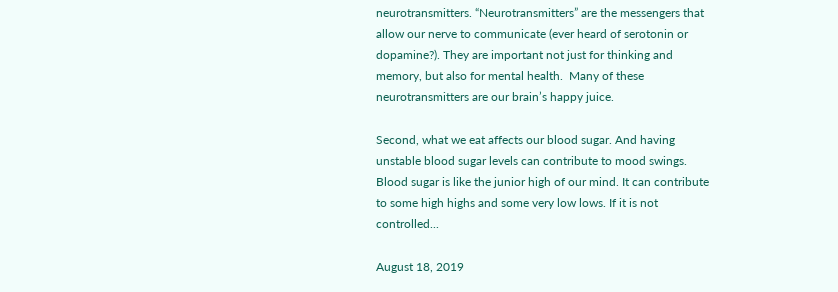neurotransmitters. “Neurotransmitters” are the messengers that allow our nerve to communicate (ever heard of serotonin or dopamine?). They are important not just for thinking and memory, but also for mental health.  Many of these neurotransmitters are our brain’s happy juice.

Second, what we eat affects our blood sugar. And having unstable blood sugar levels can contribute to mood swings.  Blood sugar is like the junior high of our mind. It can contribute to some high highs and some very low lows. If it is not controlled...

August 18, 2019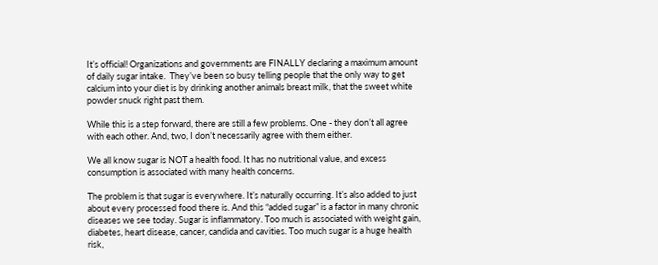It’s official! Organizations and governments are FINALLY declaring a maximum amount of daily sugar intake.  They’ve been so busy telling people that the only way to get calcium into your diet is by drinking another animals breast milk, that the sweet white powder snuck right past them.

While this is a step forward, there are still a few problems. One - they don’t all agree with each other. And, two, I don’t necessarily agree with them either.

We all know sugar is NOT a health food. It has no nutritional value, and excess consumption is associated with many health concerns.

The problem is that sugar is everywhere. It’s naturally occurring. It’s also added to just about every processed food there is. And this “added sugar” is a factor in many chronic diseases we see today. Sugar is inflammatory. Too much is associated with weight gain, diabetes, heart disease, cancer, candida and cavities. Too much sugar is a huge health risk,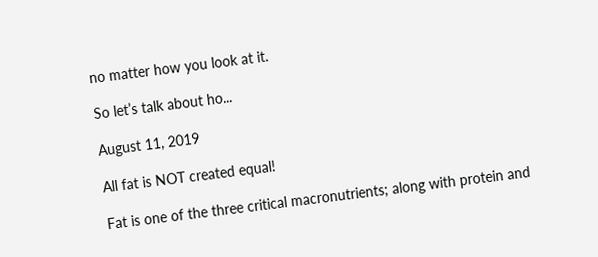no matter how you look at it.

So let’s talk about ho...

August 11, 2019

All fat is NOT created equal!

Fat is one of the three critical macronutrients; along with protein and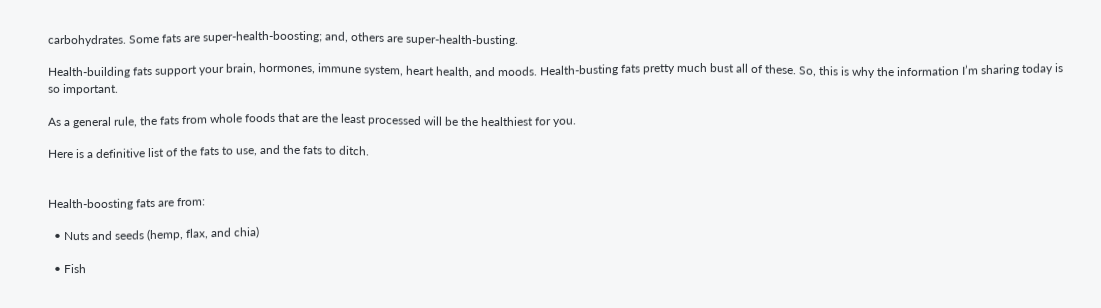carbohydrates. Some fats are super-health-boosting; and, others are super-health-busting.

Health-building fats support your brain, hormones, immune system, heart health, and moods. Health-busting fats pretty much bust all of these. So, this is why the information I’m sharing today is so important.

As a general rule, the fats from whole foods that are the least processed will be the healthiest for you.

Here is a definitive list of the fats to use, and the fats to ditch.


Health-boosting fats are from:

  • Nuts and seeds (hemp, flax, and chia)

  • Fish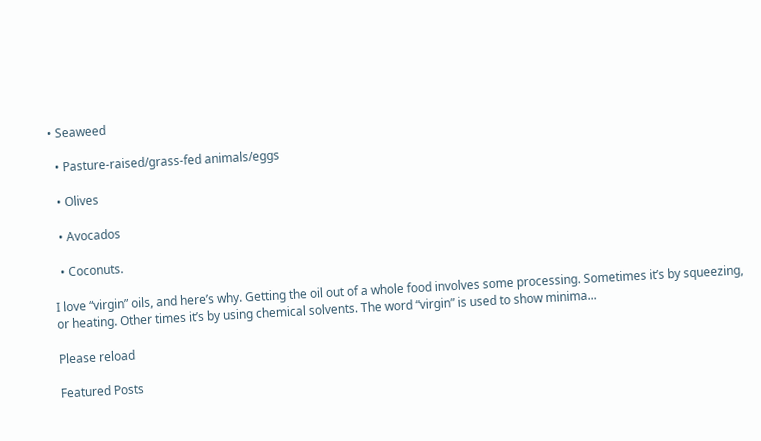• Seaweed

  • Pasture-raised/grass-fed animals/eggs

  • Olives

  • Avocados

  • Coconuts.

I love “virgin” oils, and here’s why. Getting the oil out of a whole food involves some processing. Sometimes it’s by squeezing, or heating. Other times it’s by using chemical solvents. The word “virgin” is used to show minima...

Please reload

Featured Posts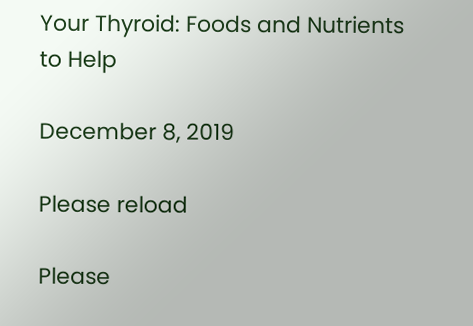Your Thyroid: Foods and Nutrients to Help

December 8, 2019

Please reload

Please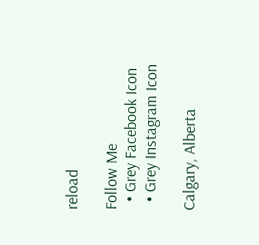reload

Follow Me
  • Grey Facebook Icon
  • Grey Instagram Icon

Calgary, Alberta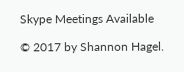Skype Meetings Available

© 2017 by Shannon Hagel.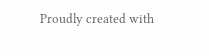Proudly created with